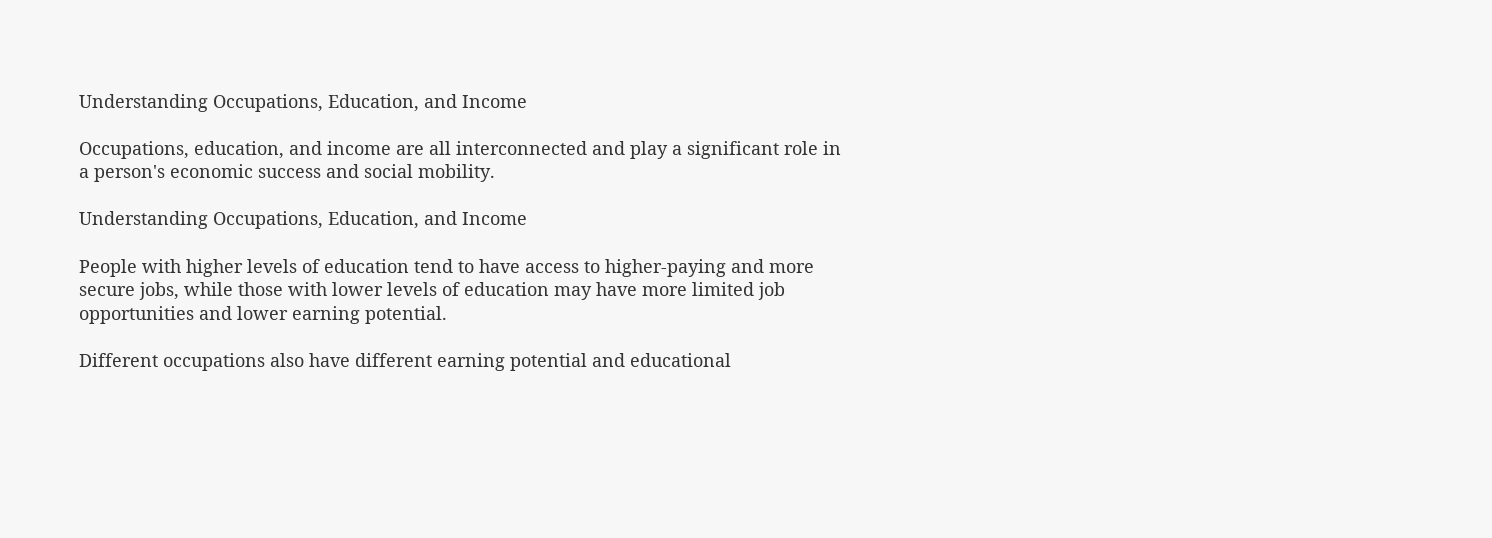Understanding Occupations, Education, and Income

Occupations, education, and income are all interconnected and play a significant role in a person's economic success and social mobility.

Understanding Occupations, Education, and Income

People with higher levels of education tend to have access to higher-paying and more secure jobs, while those with lower levels of education may have more limited job opportunities and lower earning potential.

Different occupations also have different earning potential and educational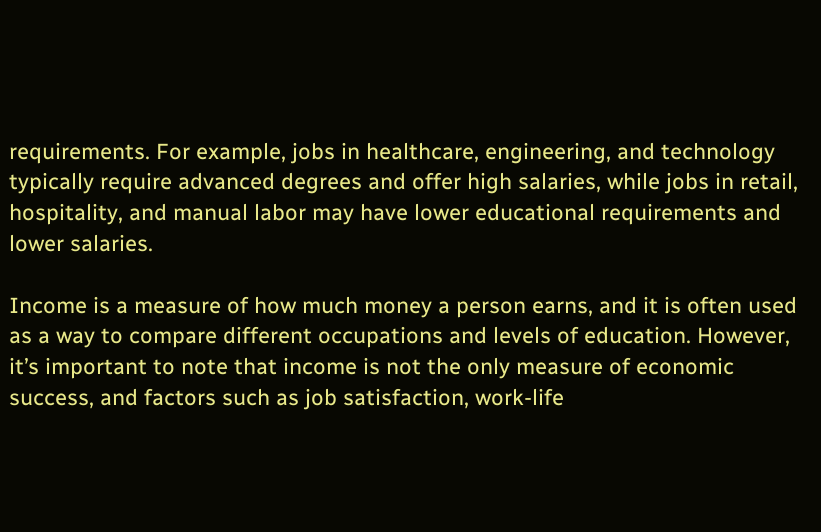requirements. For example, jobs in healthcare, engineering, and technology typically require advanced degrees and offer high salaries, while jobs in retail, hospitality, and manual labor may have lower educational requirements and lower salaries.

Income is a measure of how much money a person earns, and it is often used as a way to compare different occupations and levels of education. However, it’s important to note that income is not the only measure of economic success, and factors such as job satisfaction, work-life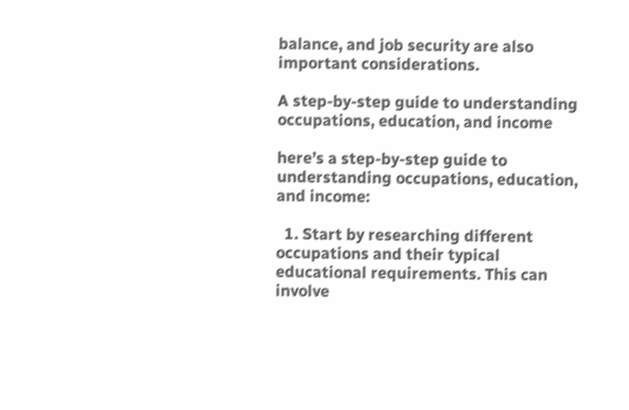balance, and job security are also important considerations.

A step-by-step guide to understanding occupations, education, and income

here’s a step-by-step guide to understanding occupations, education, and income:

  1. Start by researching different occupations and their typical educational requirements. This can involve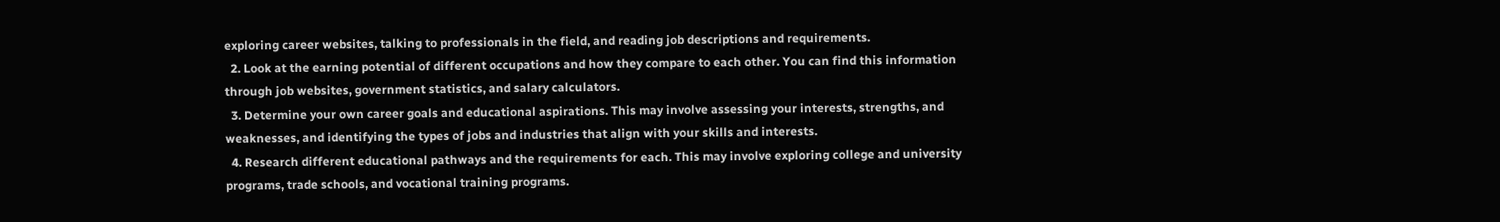exploring career websites, talking to professionals in the field, and reading job descriptions and requirements.
  2. Look at the earning potential of different occupations and how they compare to each other. You can find this information through job websites, government statistics, and salary calculators.
  3. Determine your own career goals and educational aspirations. This may involve assessing your interests, strengths, and weaknesses, and identifying the types of jobs and industries that align with your skills and interests.
  4. Research different educational pathways and the requirements for each. This may involve exploring college and university programs, trade schools, and vocational training programs.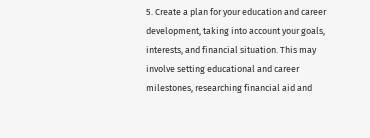5. Create a plan for your education and career development, taking into account your goals, interests, and financial situation. This may involve setting educational and career milestones, researching financial aid and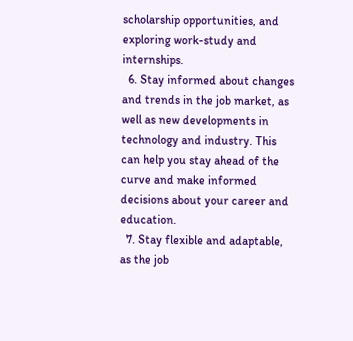scholarship opportunities, and exploring work-study and internships.
  6. Stay informed about changes and trends in the job market, as well as new developments in technology and industry. This can help you stay ahead of the curve and make informed decisions about your career and education.
  7. Stay flexible and adaptable, as the job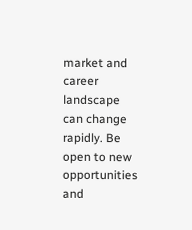market and career landscape can change rapidly. Be open to new opportunities and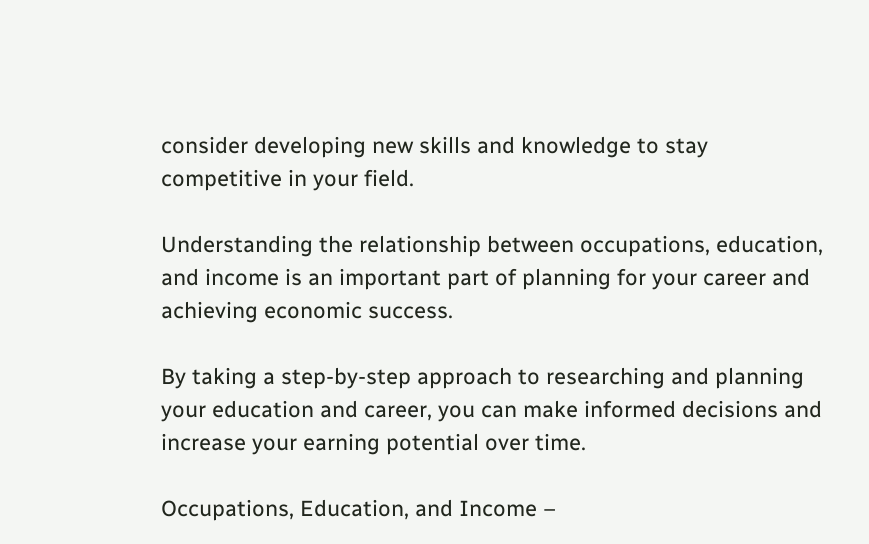consider developing new skills and knowledge to stay competitive in your field.

Understanding the relationship between occupations, education, and income is an important part of planning for your career and achieving economic success.

By taking a step-by-step approach to researching and planning your education and career, you can make informed decisions and increase your earning potential over time.

Occupations, Education, and Income –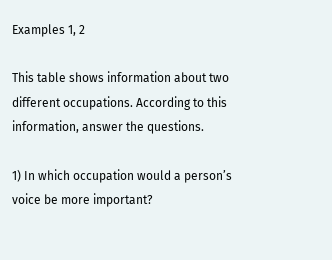Examples 1, 2

This table shows information about two different occupations. According to this information, answer the questions.

1) In which occupation would a person’s voice be more important?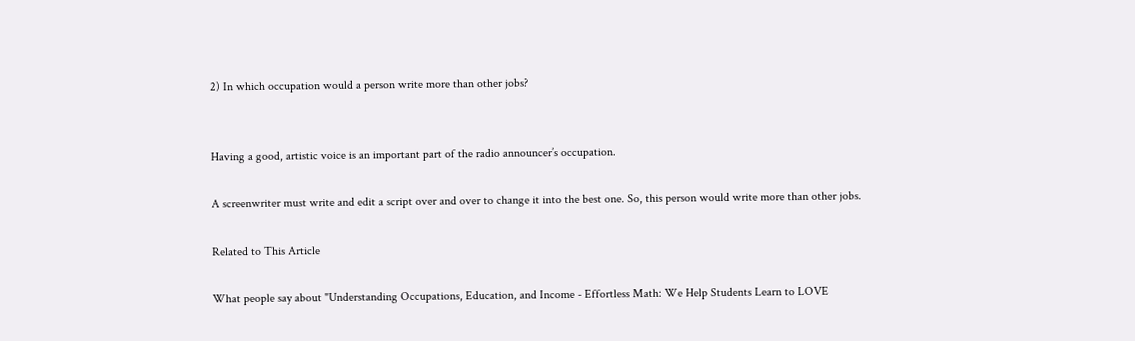2) In which occupation would a person write more than other jobs?


Having a good, artistic voice is an important part of the radio announcer’s occupation.

A screenwriter must write and edit a script over and over to change it into the best one. So, this person would write more than other jobs.

Related to This Article

What people say about "Understanding Occupations, Education, and Income - Effortless Math: We Help Students Learn to LOVE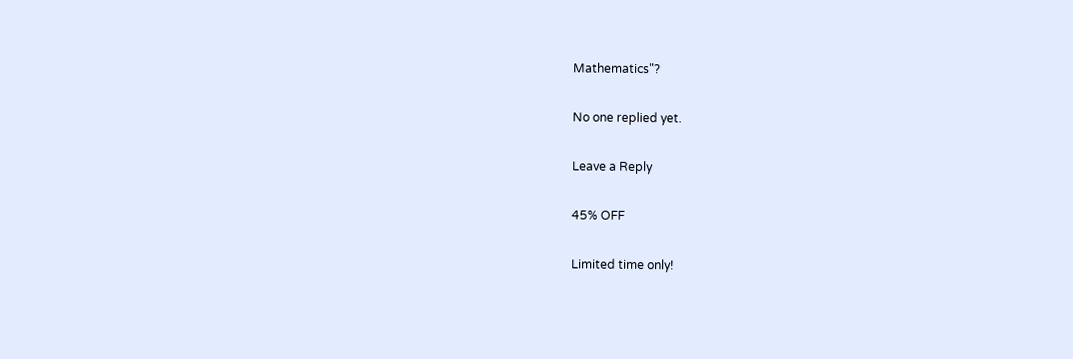Mathematics"?

No one replied yet.

Leave a Reply

45% OFF

Limited time only!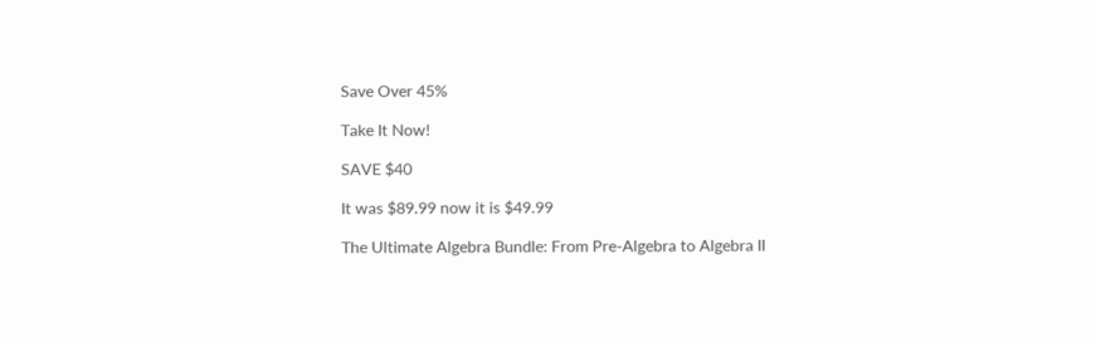Save Over 45%

Take It Now!

SAVE $40

It was $89.99 now it is $49.99

The Ultimate Algebra Bundle: From Pre-Algebra to Algebra II